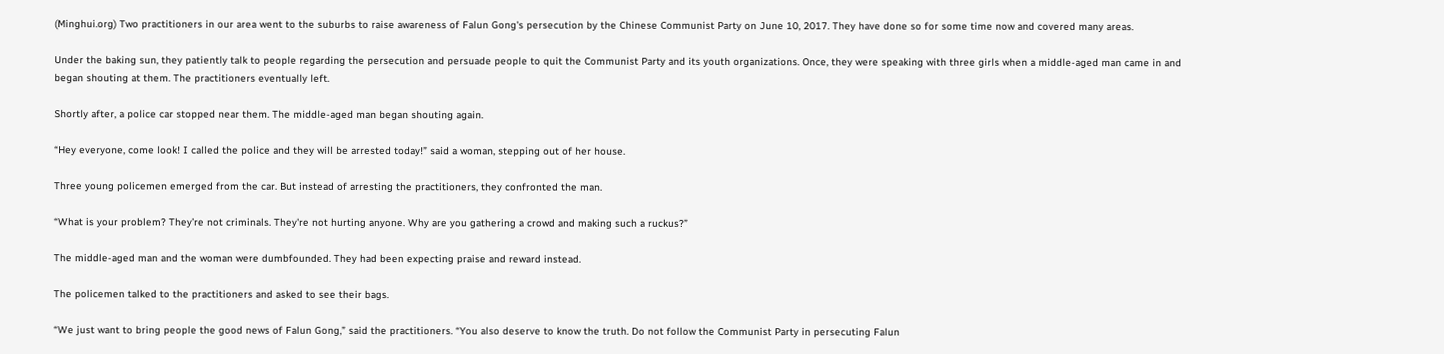(Minghui.org) Two practitioners in our area went to the suburbs to raise awareness of Falun Gong's persecution by the Chinese Communist Party on June 10, 2017. They have done so for some time now and covered many areas.

Under the baking sun, they patiently talk to people regarding the persecution and persuade people to quit the Communist Party and its youth organizations. Once, they were speaking with three girls when a middle-aged man came in and began shouting at them. The practitioners eventually left.

Shortly after, a police car stopped near them. The middle-aged man began shouting again.

“Hey everyone, come look! I called the police and they will be arrested today!” said a woman, stepping out of her house.

Three young policemen emerged from the car. But instead of arresting the practitioners, they confronted the man.

“What is your problem? They’re not criminals. They're not hurting anyone. Why are you gathering a crowd and making such a ruckus?”

The middle-aged man and the woman were dumbfounded. They had been expecting praise and reward instead.

The policemen talked to the practitioners and asked to see their bags.

“We just want to bring people the good news of Falun Gong,” said the practitioners. “You also deserve to know the truth. Do not follow the Communist Party in persecuting Falun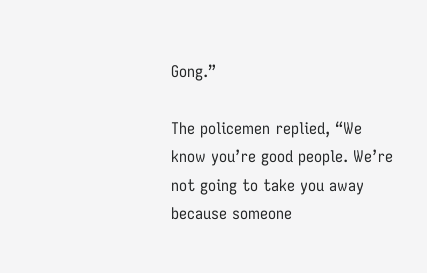Gong.”

The policemen replied, “We know you’re good people. We’re not going to take you away because someone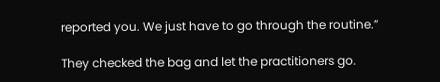reported you. We just have to go through the routine.”

They checked the bag and let the practitioners go.